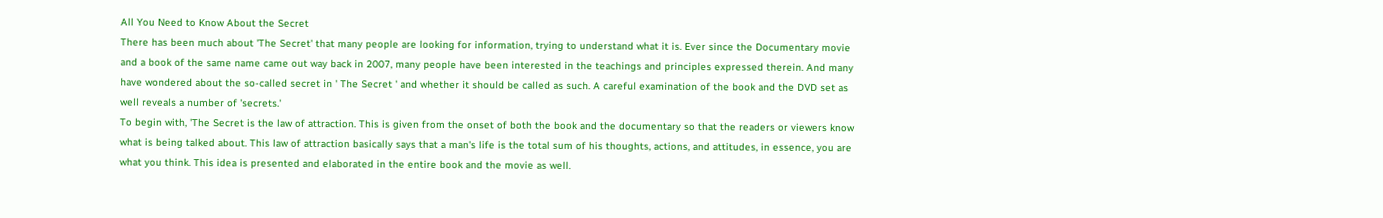All You Need to Know About the Secret
There has been much about 'The Secret' that many people are looking for information, trying to understand what it is. Ever since the Documentary movie and a book of the same name came out way back in 2007, many people have been interested in the teachings and principles expressed therein. And many have wondered about the so-called secret in ' The Secret ' and whether it should be called as such. A careful examination of the book and the DVD set as well reveals a number of 'secrets.'
To begin with, 'The Secret is the law of attraction. This is given from the onset of both the book and the documentary so that the readers or viewers know what is being talked about. This law of attraction basically says that a man's life is the total sum of his thoughts, actions, and attitudes, in essence, you are what you think. This idea is presented and elaborated in the entire book and the movie as well.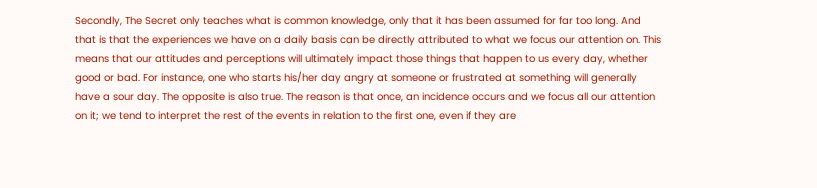Secondly, The Secret only teaches what is common knowledge, only that it has been assumed for far too long. And that is that the experiences we have on a daily basis can be directly attributed to what we focus our attention on. This means that our attitudes and perceptions will ultimately impact those things that happen to us every day, whether good or bad. For instance, one who starts his/her day angry at someone or frustrated at something will generally have a sour day. The opposite is also true. The reason is that once, an incidence occurs and we focus all our attention on it; we tend to interpret the rest of the events in relation to the first one, even if they are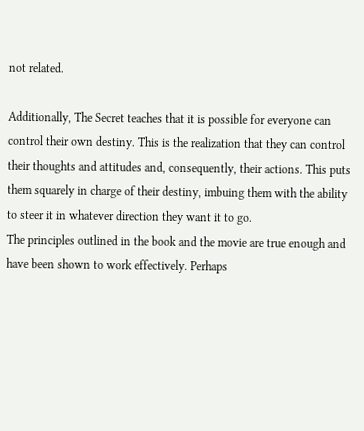not related.

Additionally, The Secret teaches that it is possible for everyone can control their own destiny. This is the realization that they can control their thoughts and attitudes and, consequently, their actions. This puts them squarely in charge of their destiny, imbuing them with the ability to steer it in whatever direction they want it to go.
The principles outlined in the book and the movie are true enough and have been shown to work effectively. Perhaps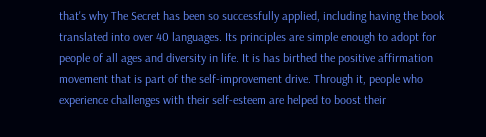that's why The Secret has been so successfully applied, including having the book translated into over 40 languages. Its principles are simple enough to adopt for people of all ages and diversity in life. It is has birthed the positive affirmation movement that is part of the self-improvement drive. Through it, people who experience challenges with their self-esteem are helped to boost their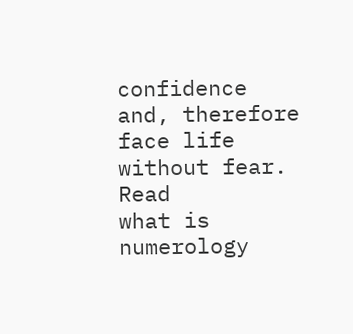confidence and, therefore face life without fear. Read
what is numerology